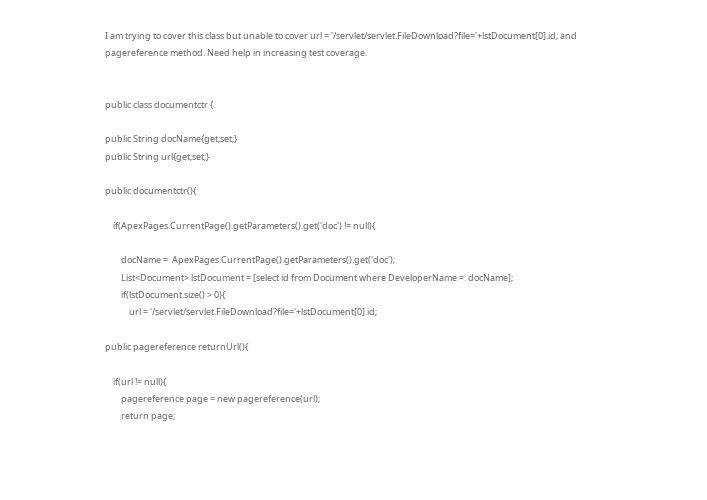I am trying to cover this class but unable to cover url = '/servlet/servlet.FileDownload?file='+lstDocument[0].id; and pagereference method. Need help in increasing test coverage.


public class documentctr {

public String docName{get;set;}
public String url{get;set;}

public documentctr(){

    if(ApexPages.CurrentPage().getParameters().get('doc') != null){

        docName =  ApexPages.CurrentPage().getParameters().get('doc');
        List<Document> lstDocument = [select id from Document where DeveloperName =: docName];
        if(lstDocument.size() > 0){
            url = '/servlet/servlet.FileDownload?file='+lstDocument[0].id;

public pagereference returnUrl(){

    if(url != null){
        pagereference page = new pagereference(url);
        return page;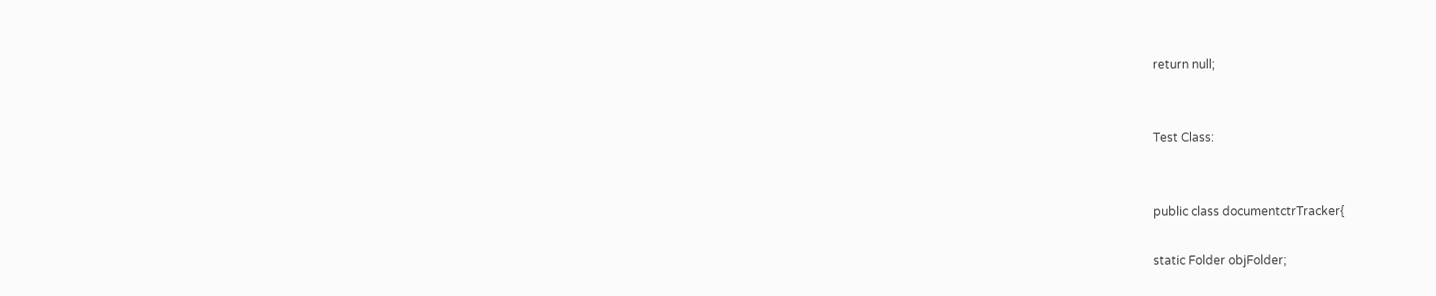return null;


Test Class:


public class documentctrTracker{

static Folder objFolder;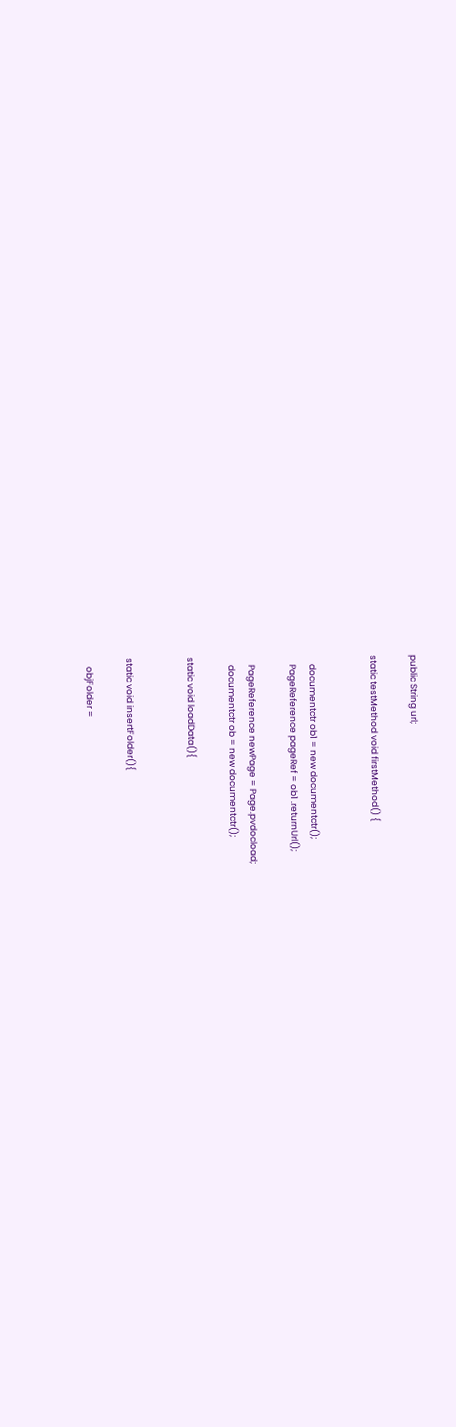public String url;

static testMethod void firstMethod() {


    documentctr ob1 = new documentctr();
    PageReference pageRef = ob1 .returnUrl();

    PageReference newPage = Page.pvdocload;
    documentctr ob = new documentctr();

static void loadData(){


static void insertFolder(){

    objFolder =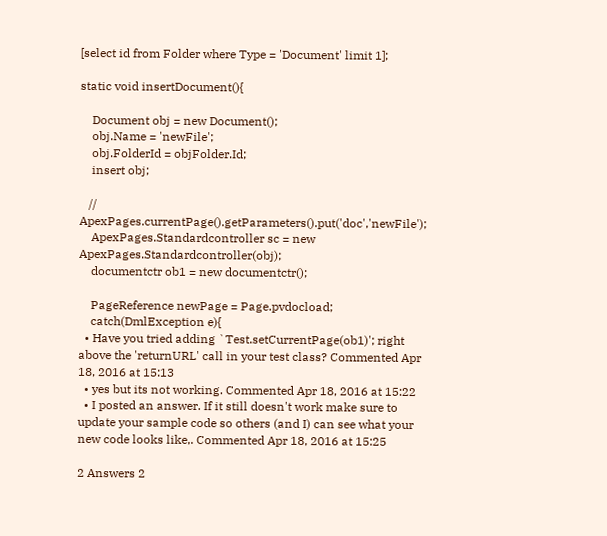[select id from Folder where Type = 'Document' limit 1];

static void insertDocument(){

    Document obj = new Document();
    obj.Name = 'newFile';
    obj.FolderId = objFolder.Id;
    insert obj;

   // ApexPages.currentPage().getParameters().put('doc','newFile');
    ApexPages.Standardcontroller sc = new ApexPages.Standardcontroller(obj);
    documentctr ob1 = new documentctr();

    PageReference newPage = Page.pvdocload;
    catch(DmlException e){
  • Have you tried adding `Test.setCurrentPage(ob1)'; right above the 'returnURL' call in your test class? Commented Apr 18, 2016 at 15:13
  • yes but its not working. Commented Apr 18, 2016 at 15:22
  • I posted an answer. If it still doesn't work make sure to update your sample code so others (and I) can see what your new code looks like,. Commented Apr 18, 2016 at 15:25

2 Answers 2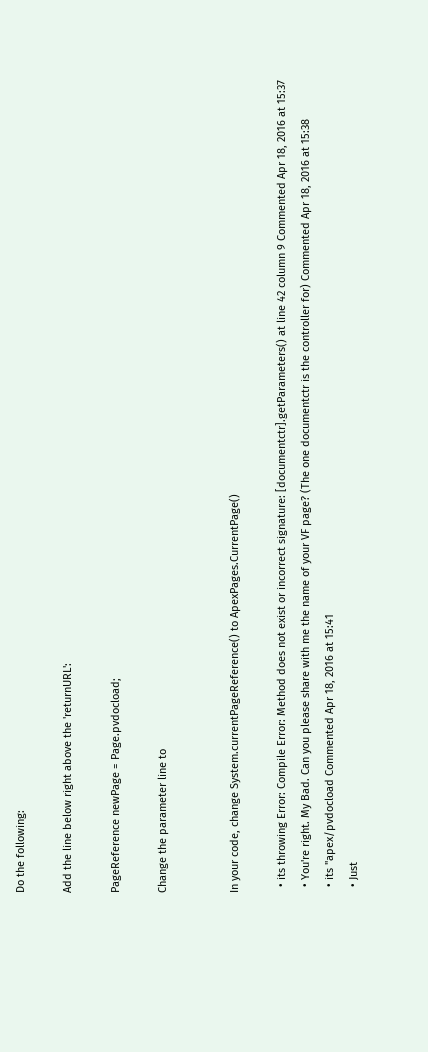Do the following:

Add the line below right above the 'returnURL':

PageReference newPage = Page.pvdocload;

Change the parameter line to


In your code, change System.currentPageReference() to ApexPages.CurrentPage()

  • its throwing Error: Compile Error: Method does not exist or incorrect signature: [documentctr].getParameters() at line 42 column 9 Commented Apr 18, 2016 at 15:37
  • You're right. My Bad. Can you please share with me the name of your VF page? (The one documentctr is the controller for) Commented Apr 18, 2016 at 15:38
  • its "apex/pvdocload Commented Apr 18, 2016 at 15:41
  • Just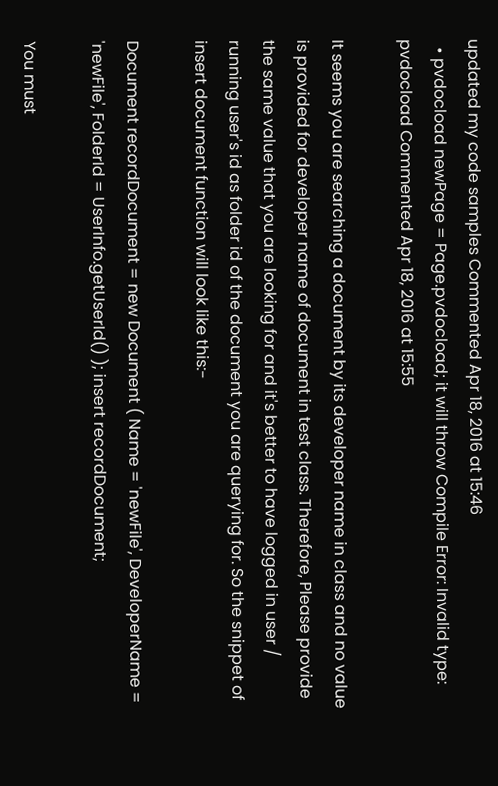updated my code samples Commented Apr 18, 2016 at 15:46
  • pvdocload newPage = Page.pvdocload; it will throw Compile Error: Invalid type: pvdocload Commented Apr 18, 2016 at 15:55

It seems you are searching a document by its developer name in class and no value is provided for developer name of document in test class. Therefore, Please provide the same value that you are looking for and it's better to have logged in user / running user's id as folder id of the document you are querying for. So the snippet of insert document function will look like this:-

Document recordDocument = new Document ( Name = 'newFile', DeveloperName = 'newFile', FolderId = UserInfo.getUserId() ); insert recordDocument;

You must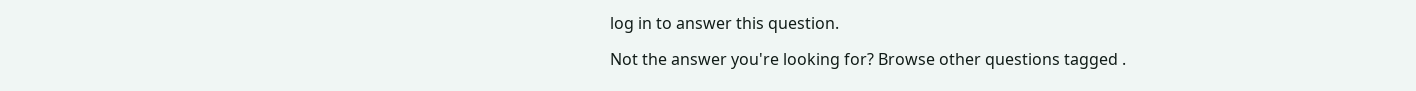log in to answer this question.

Not the answer you're looking for? Browse other questions tagged .